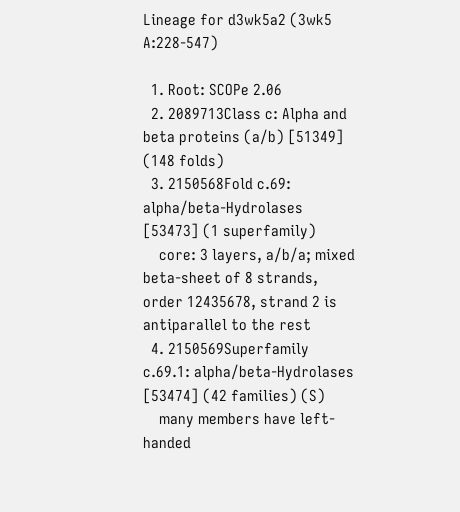Lineage for d3wk5a2 (3wk5 A:228-547)

  1. Root: SCOPe 2.06
  2. 2089713Class c: Alpha and beta proteins (a/b) [51349] (148 folds)
  3. 2150568Fold c.69: alpha/beta-Hydrolases [53473] (1 superfamily)
    core: 3 layers, a/b/a; mixed beta-sheet of 8 strands, order 12435678, strand 2 is antiparallel to the rest
  4. 2150569Superfamily c.69.1: alpha/beta-Hydrolases [53474] (42 families) (S)
    many members have left-handed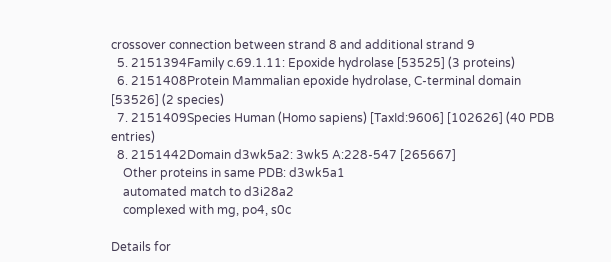crossover connection between strand 8 and additional strand 9
  5. 2151394Family c.69.1.11: Epoxide hydrolase [53525] (3 proteins)
  6. 2151408Protein Mammalian epoxide hydrolase, C-terminal domain [53526] (2 species)
  7. 2151409Species Human (Homo sapiens) [TaxId:9606] [102626] (40 PDB entries)
  8. 2151442Domain d3wk5a2: 3wk5 A:228-547 [265667]
    Other proteins in same PDB: d3wk5a1
    automated match to d3i28a2
    complexed with mg, po4, s0c

Details for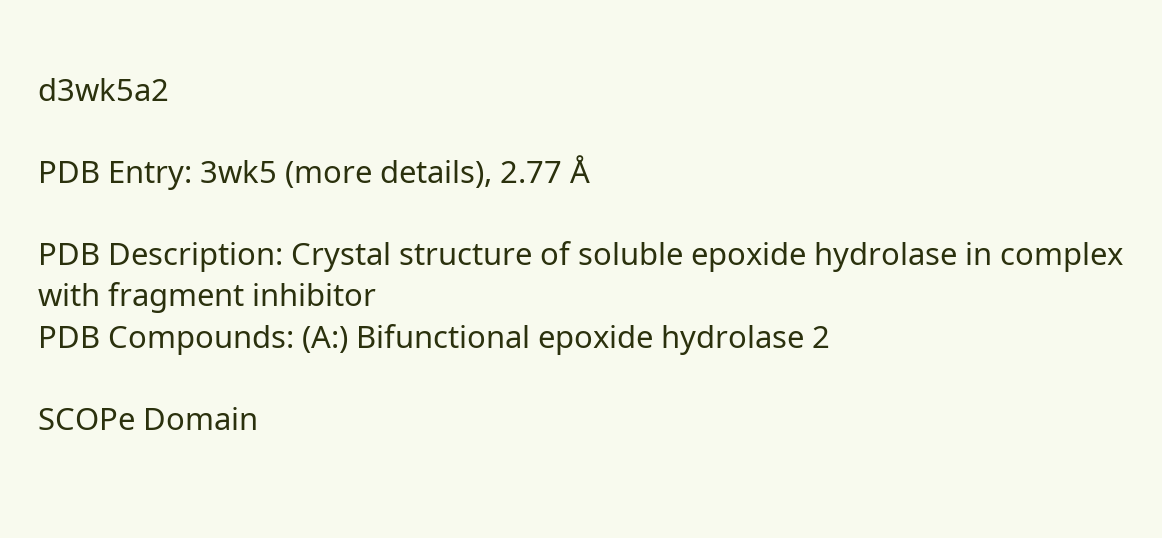d3wk5a2

PDB Entry: 3wk5 (more details), 2.77 Å

PDB Description: Crystal structure of soluble epoxide hydrolase in complex with fragment inhibitor
PDB Compounds: (A:) Bifunctional epoxide hydrolase 2

SCOPe Domain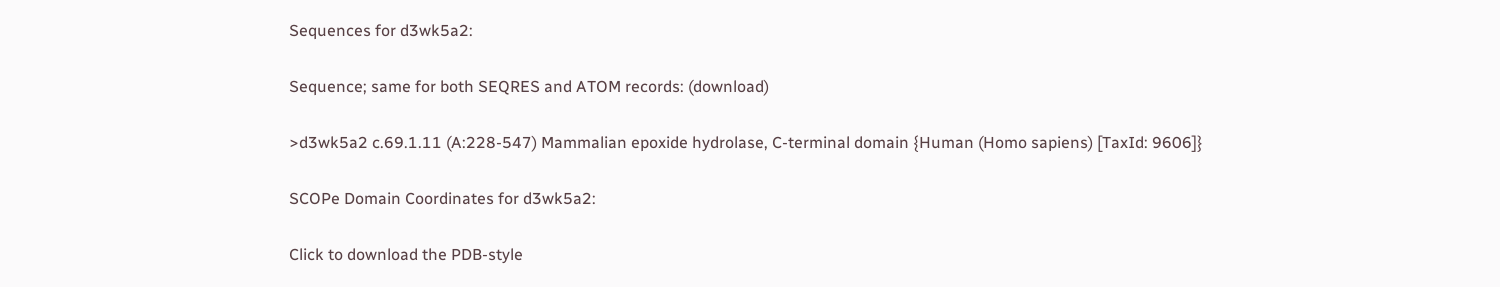Sequences for d3wk5a2:

Sequence; same for both SEQRES and ATOM records: (download)

>d3wk5a2 c.69.1.11 (A:228-547) Mammalian epoxide hydrolase, C-terminal domain {Human (Homo sapiens) [TaxId: 9606]}

SCOPe Domain Coordinates for d3wk5a2:

Click to download the PDB-style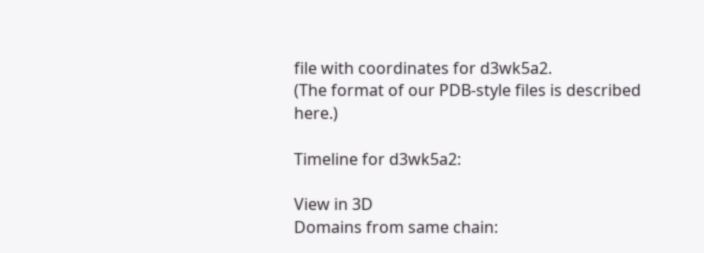file with coordinates for d3wk5a2.
(The format of our PDB-style files is described here.)

Timeline for d3wk5a2:

View in 3D
Domains from same chain: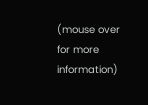(mouse over for more information)